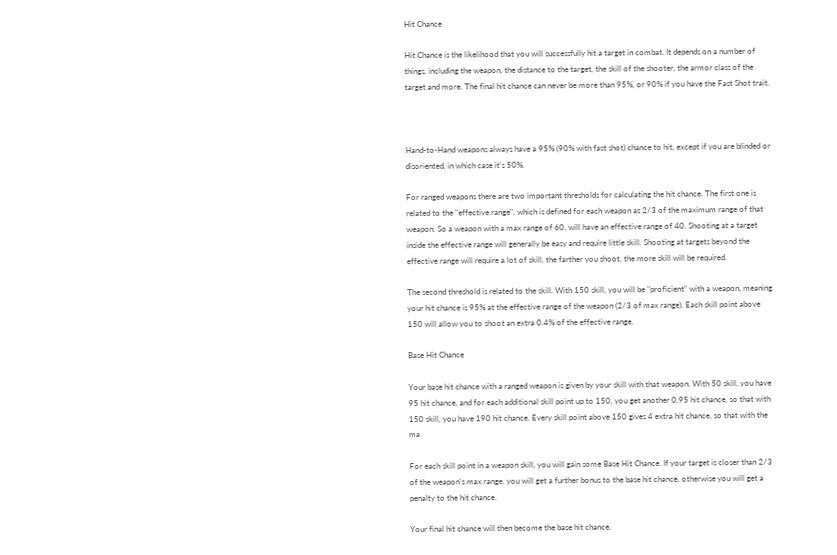Hit Chance

Hit Chance is the likelihood that you will successfully hit a target in combat. It depends on a number of things, including the weapon, the distance to the target, the skill of the shooter, the armor class of the target and more. The final hit chance can never be more than 95%, or 90% if you have the Fast Shot trait.



Hand-to-Hand weapons always have a 95% (90% with fast shot) chance to hit, except if you are blinded or disoriented, in which case it's 50%.

For ranged weapons there are two important thresholds for calculating the hit chance. The first one is related to the "effective range", which is defined for each weapon as 2/3 of the maximum range of that weapon. So a weapon with a max range of 60, will have an effective range of 40. Shooting at a target inside the effective range will generally be easy and require little skill. Shooting at targets beyond the effective range will require a lot of skill, the farther you shoot, the more skill will be required.

The second threshold is related to the skill. With 150 skill, you will be "proficient" with a weapon, meaning your hit chance is 95% at the effective range of the weapon (2/3 of max range). Each skill point above 150 will allow you to shoot an extra 0.4% of the effective range.

Base Hit Chance

Your base hit chance with a ranged weapon is given by your skill with that weapon. With 50 skill, you have 95 hit chance, and for each additional skill point up to 150, you get another 0.95 hit chance, so that with 150 skill, you have 190 hit chance. Every skill point above 150 gives 4 extra hit chance, so that with the ma

For each skill point in a weapon skill, you will gain some Base Hit Chance. If your target is closer than 2/3 of the weapon's max range, you will get a further bonus to the base hit chance, otherwise you will get a penalty to the hit chance.

Your final hit chance will then become the base hit chance,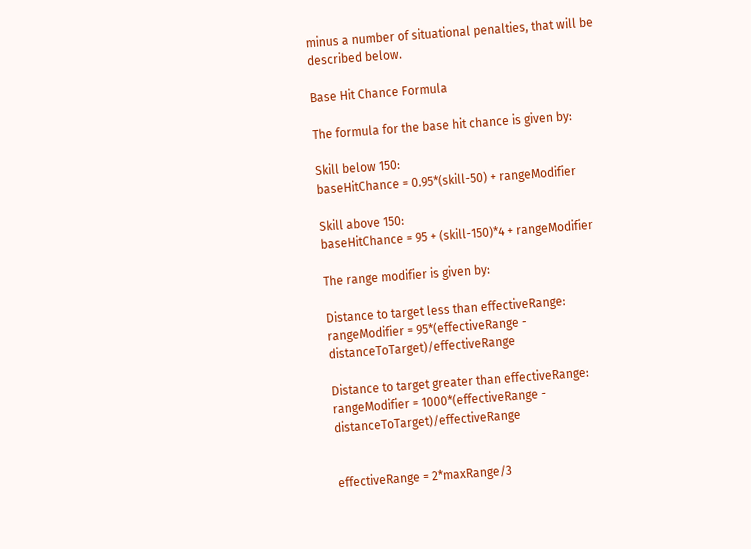minus a number of situational penalties, that will be described below.

Base Hit Chance Formula

The formula for the base hit chance is given by:

Skill below 150:
baseHitChance = 0.95*(skill-50) + rangeModifier

Skill above 150:
baseHitChance = 95 + (skill-150)*4 + rangeModifier

The range modifier is given by:

Distance to target less than effectiveRange:
rangeModifier = 95*(effectiveRange - distanceToTarget)/effectiveRange

Distance to target greater than effectiveRange:
rangeModifier = 1000*(effectiveRange - distanceToTarget)/effectiveRange


effectiveRange = 2*maxRange/3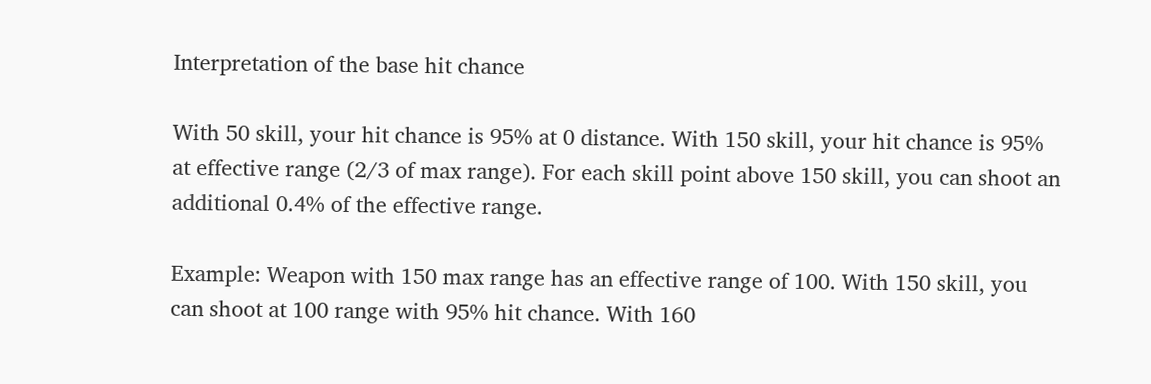Interpretation of the base hit chance

With 50 skill, your hit chance is 95% at 0 distance. With 150 skill, your hit chance is 95% at effective range (2/3 of max range). For each skill point above 150 skill, you can shoot an additional 0.4% of the effective range.

Example: Weapon with 150 max range has an effective range of 100. With 150 skill, you can shoot at 100 range with 95% hit chance. With 160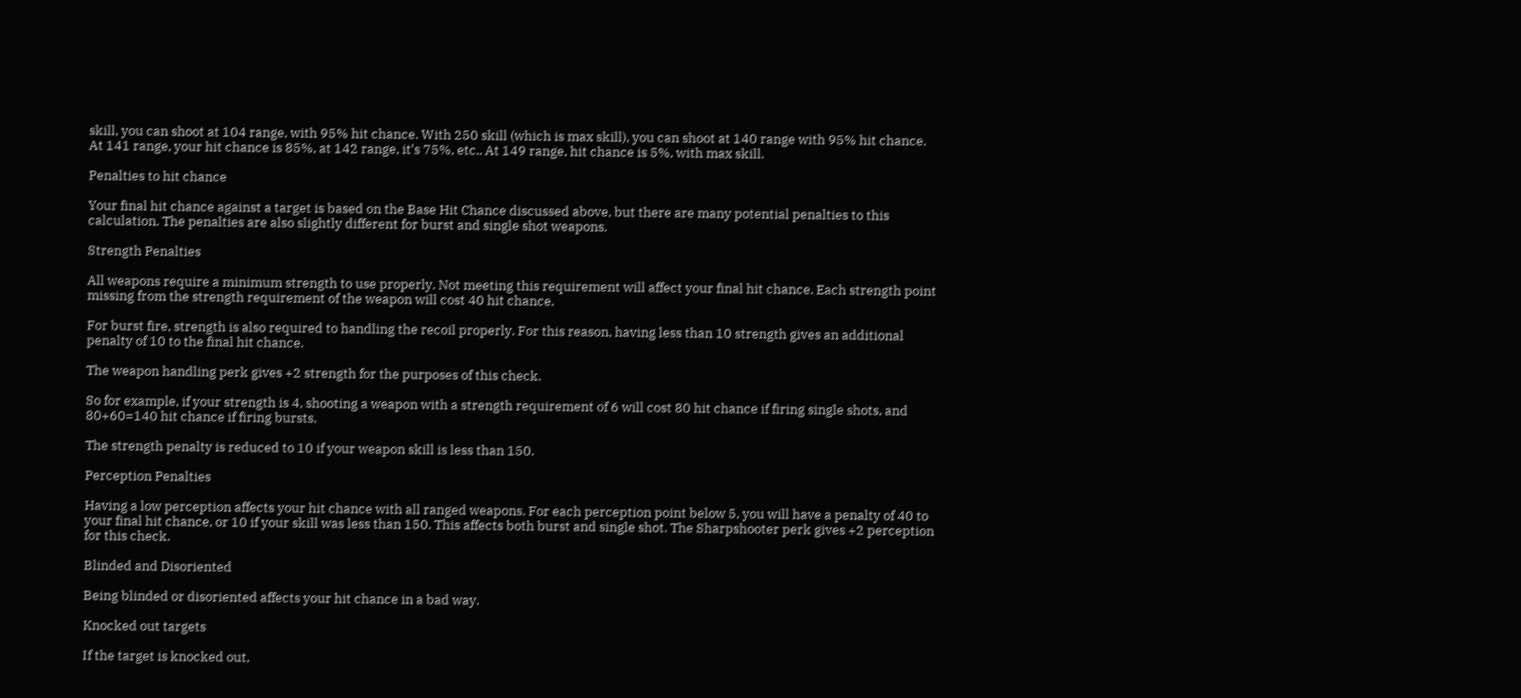skill, you can shoot at 104 range, with 95% hit chance. With 250 skill (which is max skill), you can shoot at 140 range with 95% hit chance. At 141 range, your hit chance is 85%, at 142 range, it's 75%, etc.. At 149 range, hit chance is 5%, with max skill.

Penalties to hit chance

Your final hit chance against a target is based on the Base Hit Chance discussed above, but there are many potential penalties to this calculation. The penalties are also slightly different for burst and single shot weapons.

Strength Penalties

All weapons require a minimum strength to use properly. Not meeting this requirement will affect your final hit chance. Each strength point missing from the strength requirement of the weapon will cost 40 hit chance.

For burst fire, strength is also required to handling the recoil properly. For this reason, having less than 10 strength gives an additional penalty of 10 to the final hit chance.

The weapon handling perk gives +2 strength for the purposes of this check.

So for example, if your strength is 4, shooting a weapon with a strength requirement of 6 will cost 80 hit chance if firing single shots, and 80+60=140 hit chance if firing bursts.

The strength penalty is reduced to 10 if your weapon skill is less than 150.

Perception Penalties

Having a low perception affects your hit chance with all ranged weapons. For each perception point below 5, you will have a penalty of 40 to your final hit chance, or 10 if your skill was less than 150. This affects both burst and single shot. The Sharpshooter perk gives +2 perception for this check.

Blinded and Disoriented

Being blinded or disoriented affects your hit chance in a bad way.

Knocked out targets

If the target is knocked out,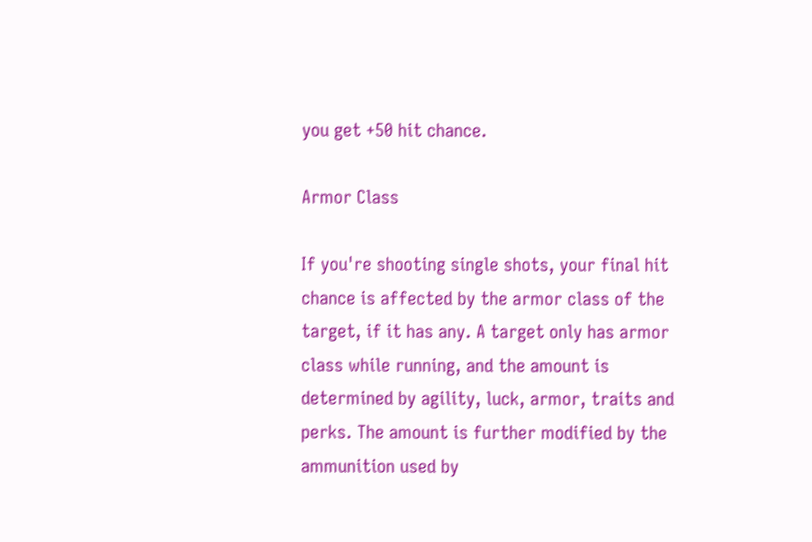you get +50 hit chance.

Armor Class

If you're shooting single shots, your final hit chance is affected by the armor class of the target, if it has any. A target only has armor class while running, and the amount is determined by agility, luck, armor, traits and perks. The amount is further modified by the ammunition used by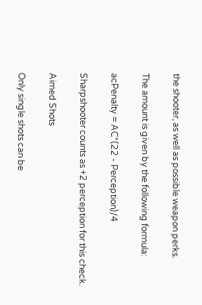the shooter, as well as possible weapon perks.

The amount is given by the following formula:

acPenalty = AC*(22 - Perception)/4

Sharpshooter counts as +2 perception for this check.

Aimed Shots

Only single shots can be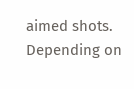aimed shots. Depending on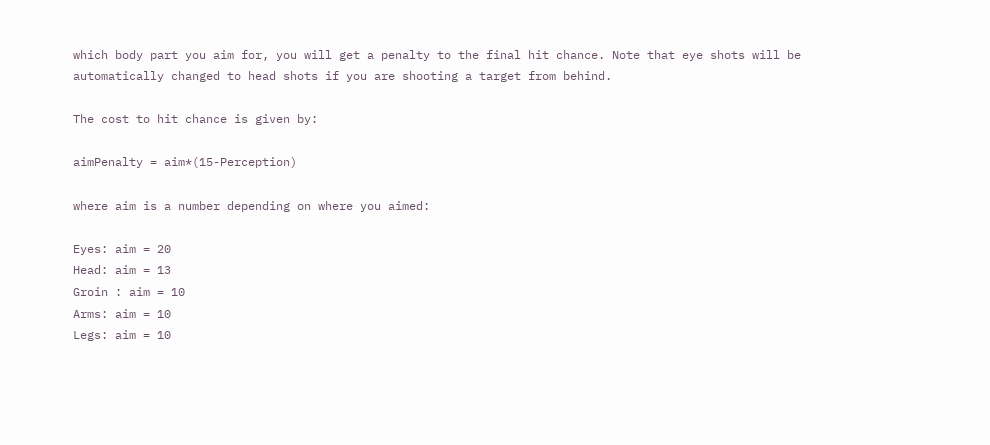which body part you aim for, you will get a penalty to the final hit chance. Note that eye shots will be automatically changed to head shots if you are shooting a target from behind.

The cost to hit chance is given by:

aimPenalty = aim*(15-Perception)

where aim is a number depending on where you aimed:

Eyes: aim = 20
Head: aim = 13
Groin : aim = 10
Arms: aim = 10
Legs: aim = 10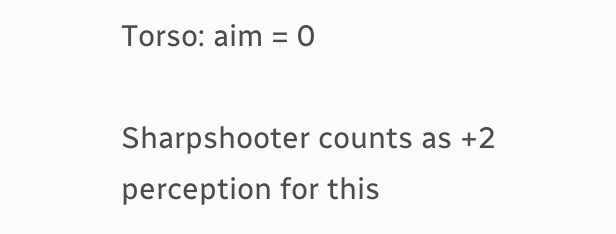Torso: aim = 0

Sharpshooter counts as +2 perception for this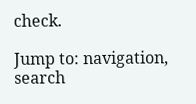check.

Jump to: navigation, search